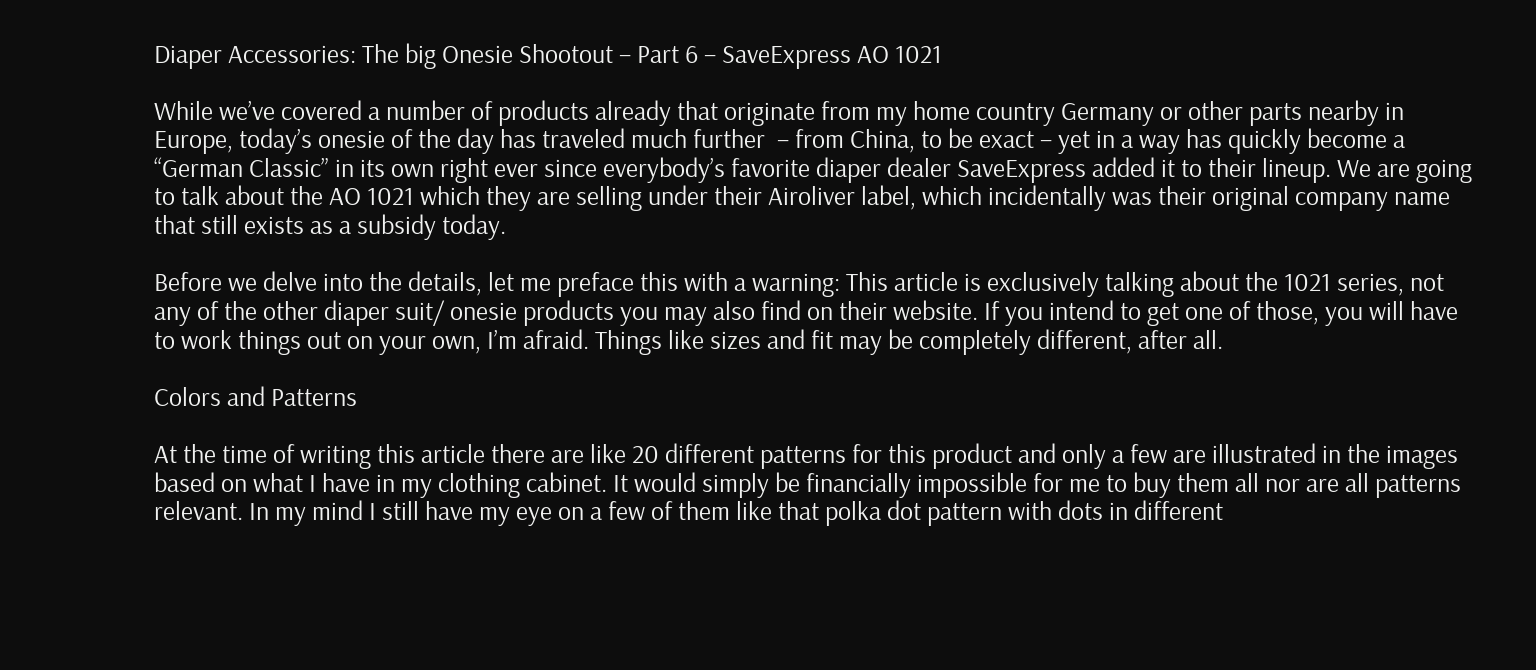Diaper Accessories: The big Onesie Shootout – Part 6 – SaveExpress AO 1021

While we’ve covered a number of products already that originate from my home country Germany or other parts nearby in Europe, today’s onesie of the day has traveled much further  – from China, to be exact – yet in a way has quickly become a “German Classic” in its own right ever since everybody’s favorite diaper dealer SaveExpress added it to their lineup. We are going to talk about the AO 1021 which they are selling under their Airoliver label, which incidentally was their original company name that still exists as a subsidy today.

Before we delve into the details, let me preface this with a warning: This article is exclusively talking about the 1021 series, not any of the other diaper suit/ onesie products you may also find on their website. If you intend to get one of those, you will have to work things out on your own, I’m afraid. Things like sizes and fit may be completely different, after all.

Colors and Patterns

At the time of writing this article there are like 20 different patterns for this product and only a few are illustrated in the images based on what I have in my clothing cabinet. It would simply be financially impossible for me to buy them all nor are all patterns relevant. In my mind I still have my eye on a few of them like that polka dot pattern with dots in different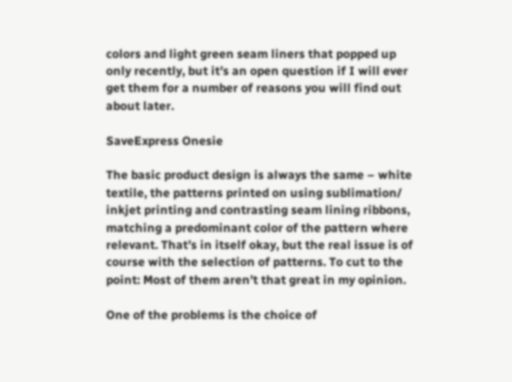colors and light green seam liners that popped up only recently, but it’s an open question if I will ever get them for a number of reasons you will find out about later.

SaveExpress Onesie

The basic product design is always the same – white textile, the patterns printed on using sublimation/ inkjet printing and contrasting seam lining ribbons, matching a predominant color of the pattern where relevant. That’s in itself okay, but the real issue is of course with the selection of patterns. To cut to the point: Most of them aren’t that great in my opinion.

One of the problems is the choice of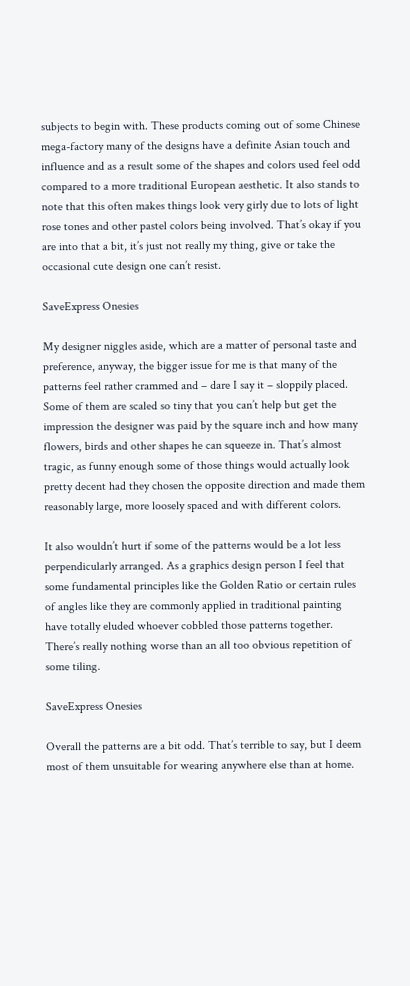subjects to begin with. These products coming out of some Chinese mega-factory many of the designs have a definite Asian touch and influence and as a result some of the shapes and colors used feel odd compared to a more traditional European aesthetic. It also stands to note that this often makes things look very girly due to lots of light rose tones and other pastel colors being involved. That’s okay if you are into that a bit, it’s just not really my thing, give or take the occasional cute design one can’t resist.

SaveExpress Onesies

My designer niggles aside, which are a matter of personal taste and preference, anyway, the bigger issue for me is that many of the patterns feel rather crammed and – dare I say it – sloppily placed. Some of them are scaled so tiny that you can’t help but get the impression the designer was paid by the square inch and how many flowers, birds and other shapes he can squeeze in. That’s almost tragic, as funny enough some of those things would actually look pretty decent had they chosen the opposite direction and made them reasonably large, more loosely spaced and with different colors.

It also wouldn’t hurt if some of the patterns would be a lot less perpendicularly arranged. As a graphics design person I feel that some fundamental principles like the Golden Ratio or certain rules of angles like they are commonly applied in traditional painting have totally eluded whoever cobbled those patterns together. There’s really nothing worse than an all too obvious repetition of some tiling.

SaveExpress Onesies

Overall the patterns are a bit odd. That’s terrible to say, but I deem most of them unsuitable for wearing anywhere else than at home.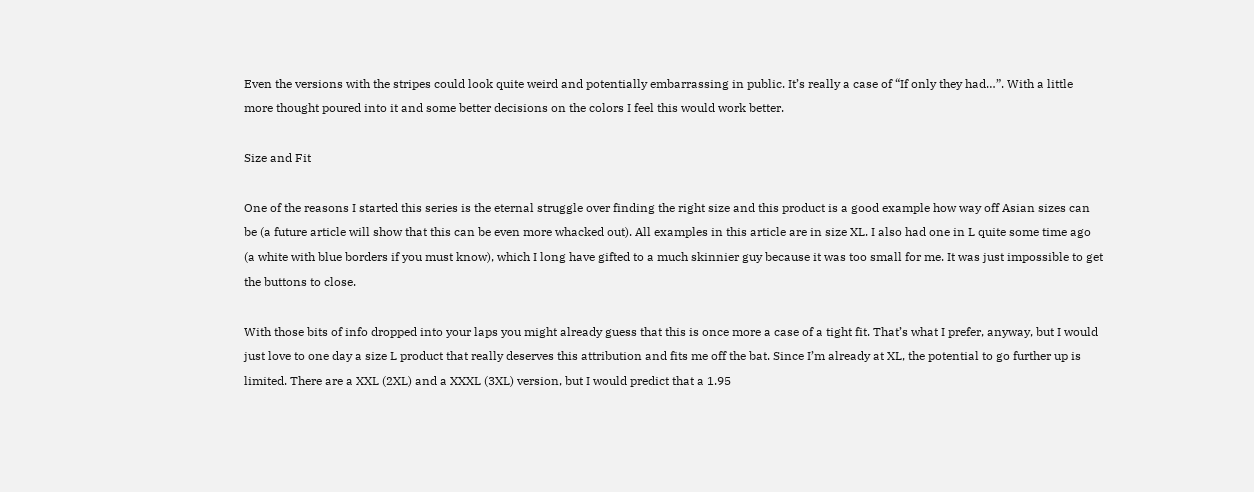Even the versions with the stripes could look quite weird and potentially embarrassing in public. It’s really a case of “If only they had…”. With a little more thought poured into it and some better decisions on the colors I feel this would work better.

Size and Fit

One of the reasons I started this series is the eternal struggle over finding the right size and this product is a good example how way off Asian sizes can be (a future article will show that this can be even more whacked out). All examples in this article are in size XL. I also had one in L quite some time ago (a white with blue borders if you must know), which I long have gifted to a much skinnier guy because it was too small for me. It was just impossible to get the buttons to close.

With those bits of info dropped into your laps you might already guess that this is once more a case of a tight fit. That’s what I prefer, anyway, but I would just love to one day a size L product that really deserves this attribution and fits me off the bat. Since I’m already at XL, the potential to go further up is limited. There are a XXL (2XL) and a XXXL (3XL) version, but I would predict that a 1.95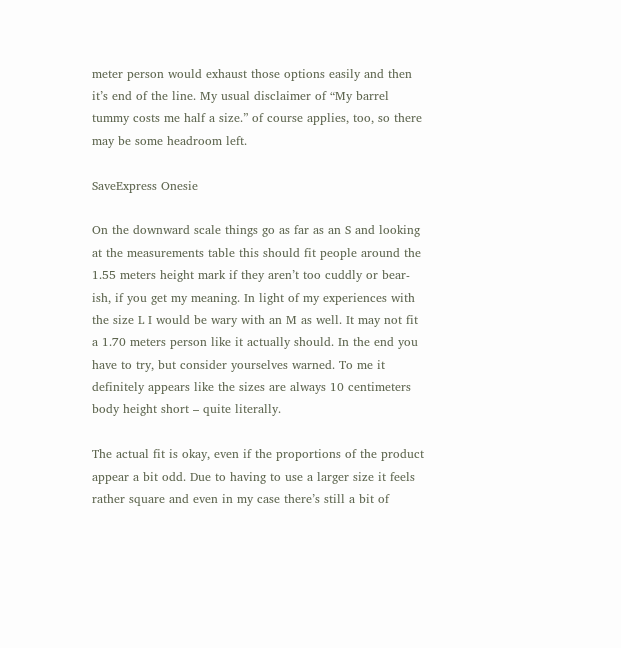meter person would exhaust those options easily and then it’s end of the line. My usual disclaimer of “My barrel tummy costs me half a size.” of course applies, too, so there may be some headroom left.

SaveExpress Onesie

On the downward scale things go as far as an S and looking at the measurements table this should fit people around the 1.55 meters height mark if they aren’t too cuddly or bear-ish, if you get my meaning. In light of my experiences with the size L I would be wary with an M as well. It may not fit a 1.70 meters person like it actually should. In the end you have to try, but consider yourselves warned. To me it definitely appears like the sizes are always 10 centimeters body height short – quite literally.

The actual fit is okay, even if the proportions of the product appear a bit odd. Due to having to use a larger size it feels rather square and even in my case there’s still a bit of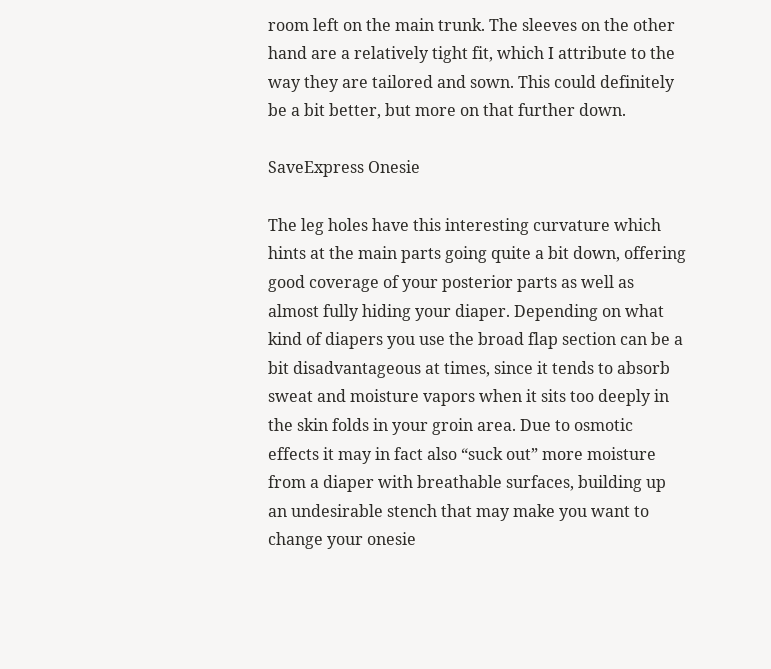room left on the main trunk. The sleeves on the other hand are a relatively tight fit, which I attribute to the way they are tailored and sown. This could definitely be a bit better, but more on that further down.

SaveExpress Onesie

The leg holes have this interesting curvature which hints at the main parts going quite a bit down, offering good coverage of your posterior parts as well as almost fully hiding your diaper. Depending on what kind of diapers you use the broad flap section can be a bit disadvantageous at times, since it tends to absorb sweat and moisture vapors when it sits too deeply in the skin folds in your groin area. Due to osmotic effects it may in fact also “suck out” more moisture from a diaper with breathable surfaces, building up an undesirable stench that may make you want to change your onesie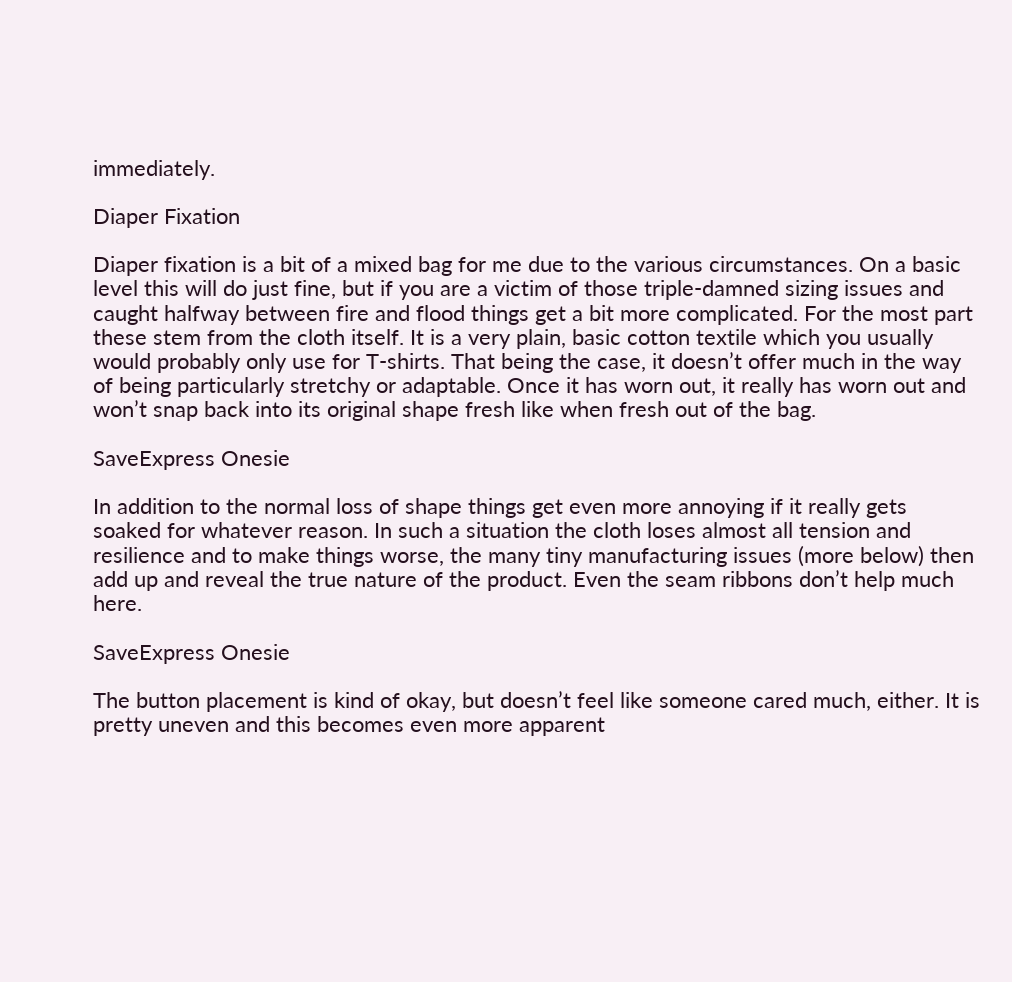immediately.

Diaper Fixation

Diaper fixation is a bit of a mixed bag for me due to the various circumstances. On a basic level this will do just fine, but if you are a victim of those triple-damned sizing issues and caught halfway between fire and flood things get a bit more complicated. For the most part these stem from the cloth itself. It is a very plain, basic cotton textile which you usually would probably only use for T-shirts. That being the case, it doesn’t offer much in the way of being particularly stretchy or adaptable. Once it has worn out, it really has worn out and won’t snap back into its original shape fresh like when fresh out of the bag.

SaveExpress Onesie

In addition to the normal loss of shape things get even more annoying if it really gets soaked for whatever reason. In such a situation the cloth loses almost all tension and resilience and to make things worse, the many tiny manufacturing issues (more below) then add up and reveal the true nature of the product. Even the seam ribbons don’t help much here.

SaveExpress Onesie

The button placement is kind of okay, but doesn’t feel like someone cared much, either. It is pretty uneven and this becomes even more apparent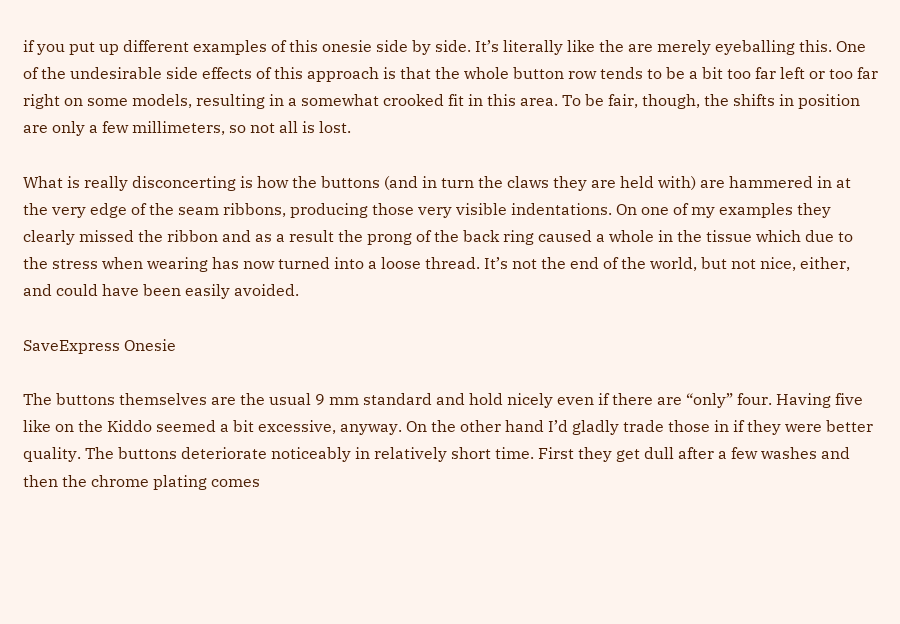if you put up different examples of this onesie side by side. It’s literally like the are merely eyeballing this. One of the undesirable side effects of this approach is that the whole button row tends to be a bit too far left or too far right on some models, resulting in a somewhat crooked fit in this area. To be fair, though, the shifts in position are only a few millimeters, so not all is lost.

What is really disconcerting is how the buttons (and in turn the claws they are held with) are hammered in at the very edge of the seam ribbons, producing those very visible indentations. On one of my examples they clearly missed the ribbon and as a result the prong of the back ring caused a whole in the tissue which due to the stress when wearing has now turned into a loose thread. It’s not the end of the world, but not nice, either, and could have been easily avoided.

SaveExpress Onesie

The buttons themselves are the usual 9 mm standard and hold nicely even if there are “only” four. Having five like on the Kiddo seemed a bit excessive, anyway. On the other hand I’d gladly trade those in if they were better quality. The buttons deteriorate noticeably in relatively short time. First they get dull after a few washes and then the chrome plating comes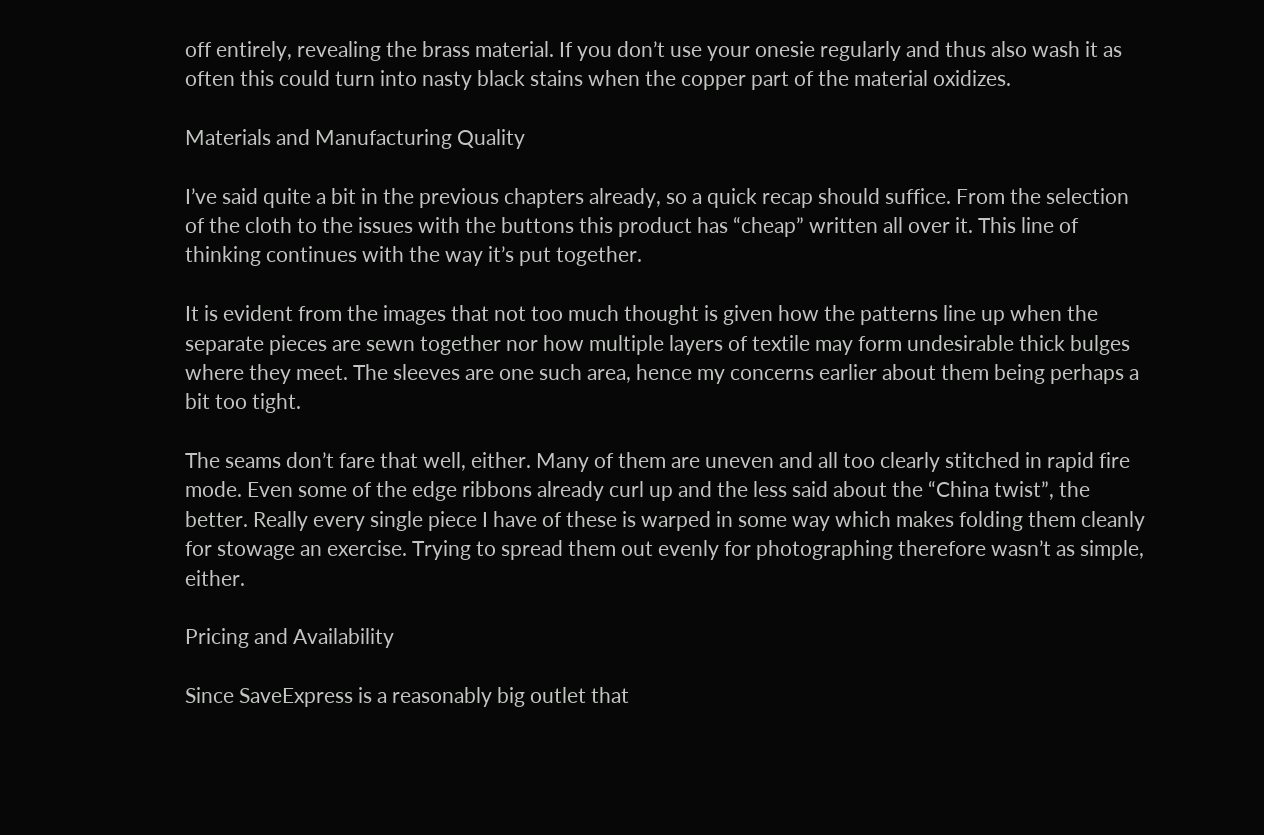off entirely, revealing the brass material. If you don’t use your onesie regularly and thus also wash it as often this could turn into nasty black stains when the copper part of the material oxidizes.

Materials and Manufacturing Quality

I’ve said quite a bit in the previous chapters already, so a quick recap should suffice. From the selection of the cloth to the issues with the buttons this product has “cheap” written all over it. This line of thinking continues with the way it’s put together.

It is evident from the images that not too much thought is given how the patterns line up when the separate pieces are sewn together nor how multiple layers of textile may form undesirable thick bulges where they meet. The sleeves are one such area, hence my concerns earlier about them being perhaps a bit too tight.

The seams don’t fare that well, either. Many of them are uneven and all too clearly stitched in rapid fire mode. Even some of the edge ribbons already curl up and the less said about the “China twist”, the better. Really every single piece I have of these is warped in some way which makes folding them cleanly for stowage an exercise. Trying to spread them out evenly for photographing therefore wasn’t as simple, either.

Pricing and Availability

Since SaveExpress is a reasonably big outlet that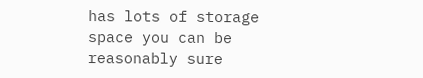has lots of storage space you can be reasonably sure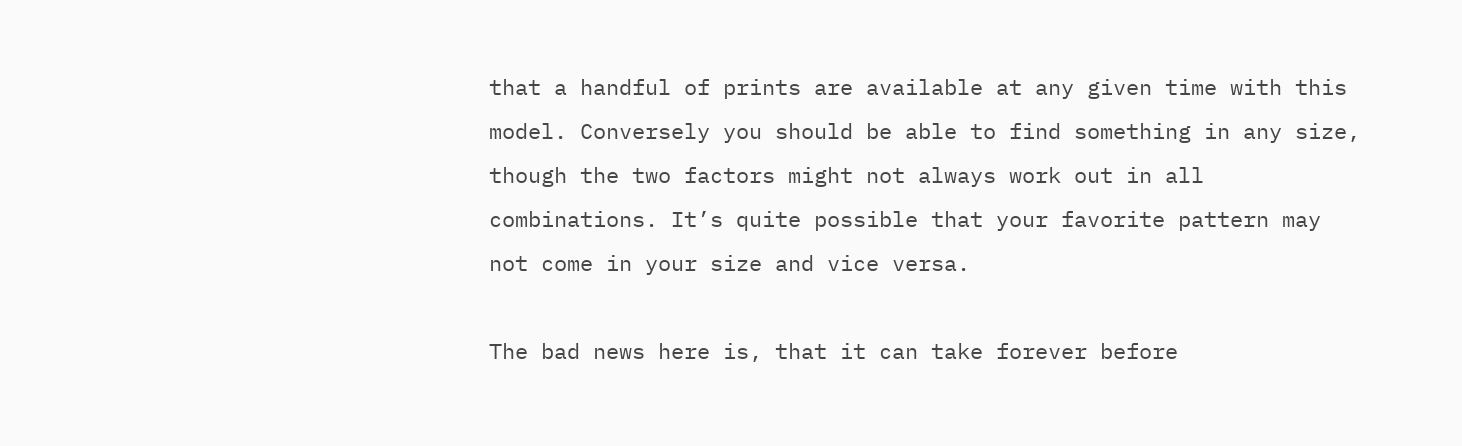that a handful of prints are available at any given time with this model. Conversely you should be able to find something in any size, though the two factors might not always work out in all combinations. It’s quite possible that your favorite pattern may not come in your size and vice versa.

The bad news here is, that it can take forever before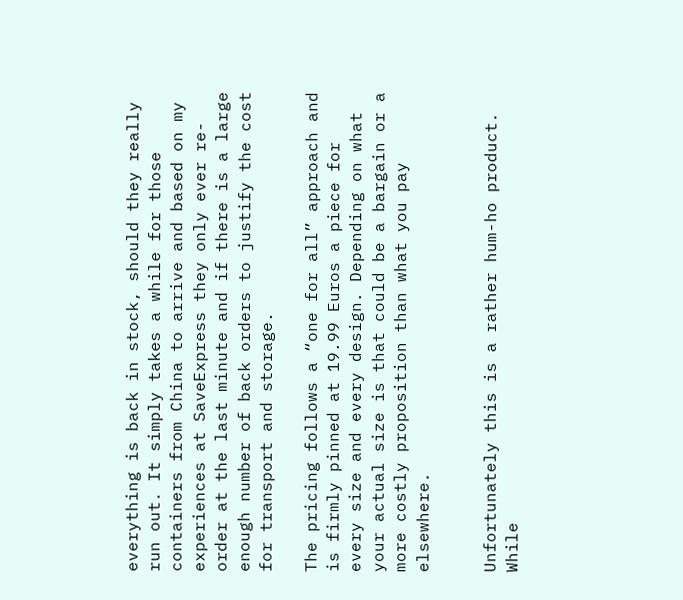everything is back in stock, should they really run out. It simply takes a while for those containers from China to arrive and based on my experiences at SaveExpress they only ever re-order at the last minute and if there is a large enough number of back orders to justify the cost for transport and storage.

The pricing follows a “one for all” approach and is firmly pinned at 19.99 Euros a piece for every size and every design. Depending on what your actual size is that could be a bargain or a more costly proposition than what you pay elsewhere.


Unfortunately this is a rather hum-ho product. While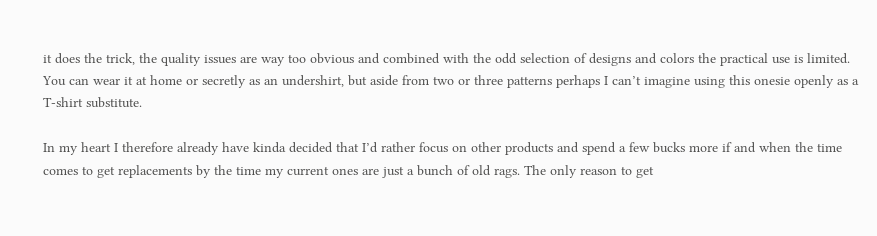it does the trick, the quality issues are way too obvious and combined with the odd selection of designs and colors the practical use is limited. You can wear it at home or secretly as an undershirt, but aside from two or three patterns perhaps I can’t imagine using this onesie openly as a T-shirt substitute.

In my heart I therefore already have kinda decided that I’d rather focus on other products and spend a few bucks more if and when the time comes to get replacements by the time my current ones are just a bunch of old rags. The only reason to get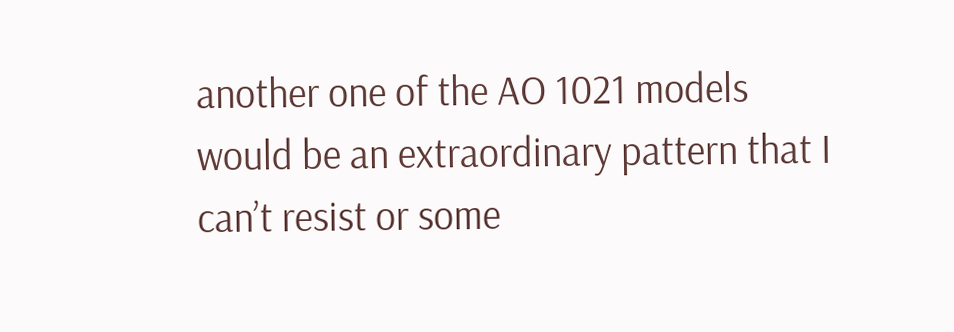another one of the AO 1021 models would be an extraordinary pattern that I can’t resist or some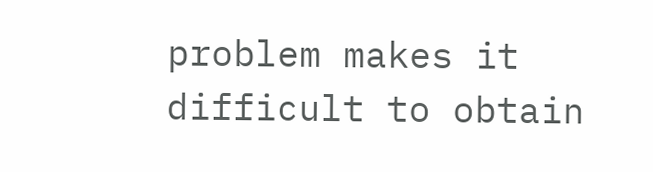problem makes it difficult to obtain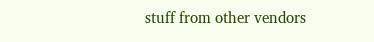stuff from other vendors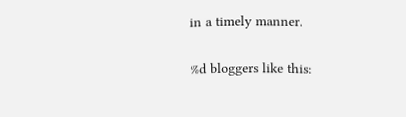in a timely manner.

%d bloggers like this: